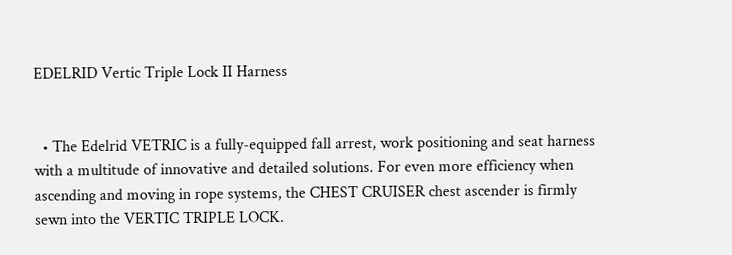EDELRID Vertic Triple Lock II Harness


  • The Edelrid VETRIC is a fully-equipped fall arrest, work positioning and seat harness with a multitude of innovative and detailed solutions. For even more efficiency when ascending and moving in rope systems, the CHEST CRUISER chest ascender is firmly sewn into the VERTIC TRIPLE LOCK.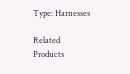Type: Harnesses

Related Products